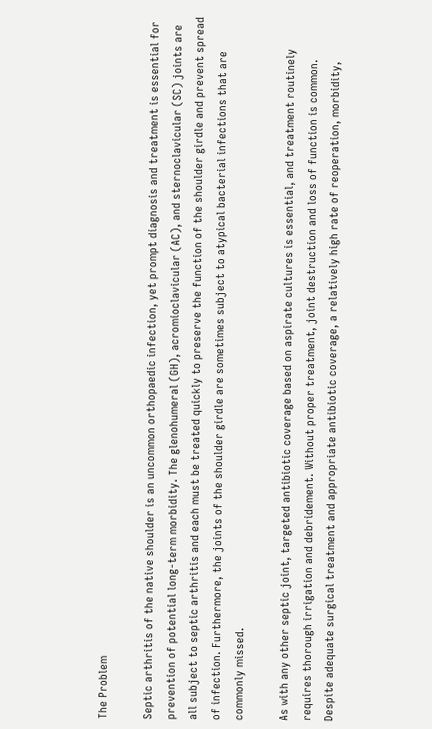The Problem

Septic arthritis of the native shoulder is an uncommon orthopaedic infection, yet prompt diagnosis and treatment is essential for prevention of potential long-term morbidity. The glenohumeral (GH), acromioclavicular (AC), and sternoclavicular (SC) joints are all subject to septic arthritis and each must be treated quickly to preserve the function of the shoulder girdle and prevent spread of infection. Furthermore, the joints of the shoulder girdle are sometimes subject to atypical bacterial infections that are commonly missed.

As with any other septic joint, targeted antibiotic coverage based on aspirate cultures is essential, and treatment routinely requires thorough irrigation and debridement. Without proper treatment, joint destruction and loss of function is common. Despite adequate surgical treatment and appropriate antibiotic coverage, a relatively high rate of reoperation, morbidity,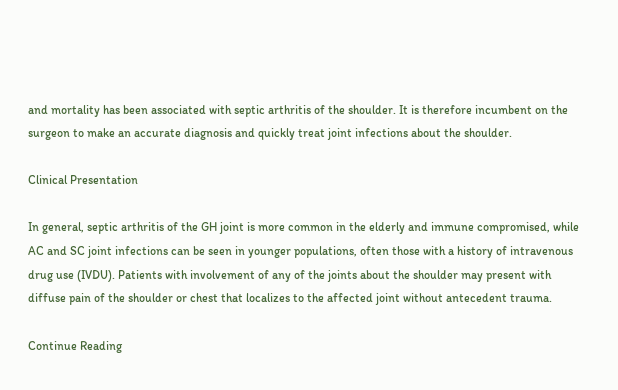and mortality has been associated with septic arthritis of the shoulder. It is therefore incumbent on the surgeon to make an accurate diagnosis and quickly treat joint infections about the shoulder.

Clinical Presentation

In general, septic arthritis of the GH joint is more common in the elderly and immune compromised, while AC and SC joint infections can be seen in younger populations, often those with a history of intravenous drug use (IVDU). Patients with involvement of any of the joints about the shoulder may present with diffuse pain of the shoulder or chest that localizes to the affected joint without antecedent trauma.

Continue Reading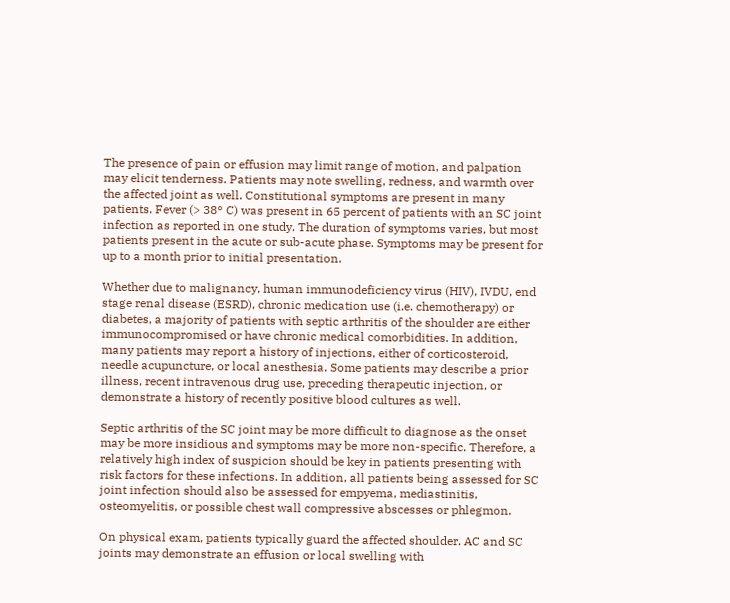The presence of pain or effusion may limit range of motion, and palpation may elicit tenderness. Patients may note swelling, redness, and warmth over the affected joint as well. Constitutional symptoms are present in many patients. Fever (> 38° C) was present in 65 percent of patients with an SC joint infection as reported in one study. The duration of symptoms varies, but most patients present in the acute or sub-acute phase. Symptoms may be present for up to a month prior to initial presentation.

Whether due to malignancy, human immunodeficiency virus (HIV), IVDU, end stage renal disease (ESRD), chronic medication use (i.e. chemotherapy) or diabetes, a majority of patients with septic arthritis of the shoulder are either immunocompromised or have chronic medical comorbidities. In addition, many patients may report a history of injections, either of corticosteroid, needle acupuncture, or local anesthesia. Some patients may describe a prior illness, recent intravenous drug use, preceding therapeutic injection, or demonstrate a history of recently positive blood cultures as well.

Septic arthritis of the SC joint may be more difficult to diagnose as the onset may be more insidious and symptoms may be more non-specific. Therefore, a relatively high index of suspicion should be key in patients presenting with risk factors for these infections. In addition, all patients being assessed for SC joint infection should also be assessed for empyema, mediastinitis, osteomyelitis, or possible chest wall compressive abscesses or phlegmon.

On physical exam, patients typically guard the affected shoulder. AC and SC joints may demonstrate an effusion or local swelling with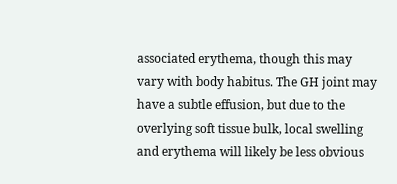associated erythema, though this may vary with body habitus. The GH joint may have a subtle effusion, but due to the overlying soft tissue bulk, local swelling and erythema will likely be less obvious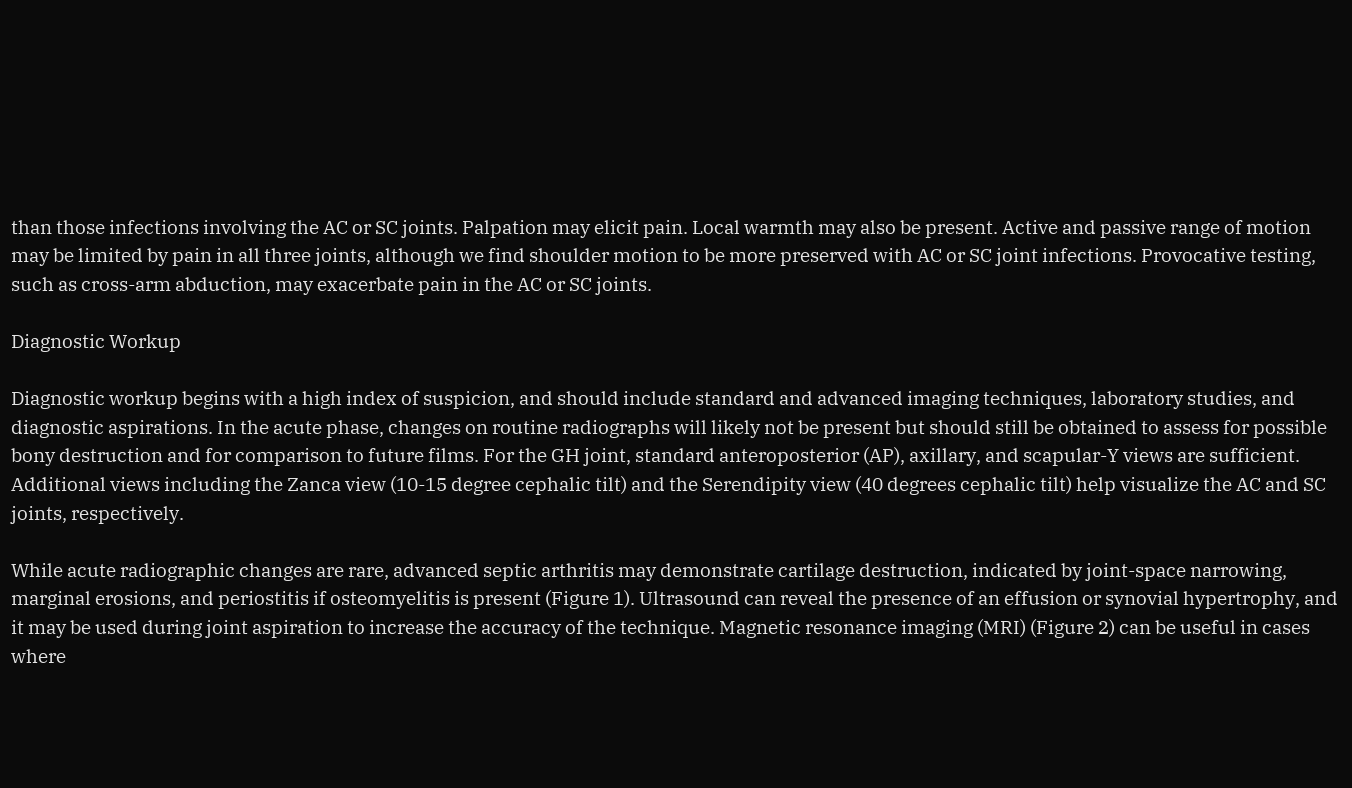than those infections involving the AC or SC joints. Palpation may elicit pain. Local warmth may also be present. Active and passive range of motion may be limited by pain in all three joints, although we find shoulder motion to be more preserved with AC or SC joint infections. Provocative testing, such as cross-arm abduction, may exacerbate pain in the AC or SC joints.

Diagnostic Workup

Diagnostic workup begins with a high index of suspicion, and should include standard and advanced imaging techniques, laboratory studies, and diagnostic aspirations. In the acute phase, changes on routine radiographs will likely not be present but should still be obtained to assess for possible bony destruction and for comparison to future films. For the GH joint, standard anteroposterior (AP), axillary, and scapular-Y views are sufficient. Additional views including the Zanca view (10-15 degree cephalic tilt) and the Serendipity view (40 degrees cephalic tilt) help visualize the AC and SC joints, respectively.

While acute radiographic changes are rare, advanced septic arthritis may demonstrate cartilage destruction, indicated by joint-space narrowing, marginal erosions, and periostitis if osteomyelitis is present (Figure 1). Ultrasound can reveal the presence of an effusion or synovial hypertrophy, and it may be used during joint aspiration to increase the accuracy of the technique. Magnetic resonance imaging (MRI) (Figure 2) can be useful in cases where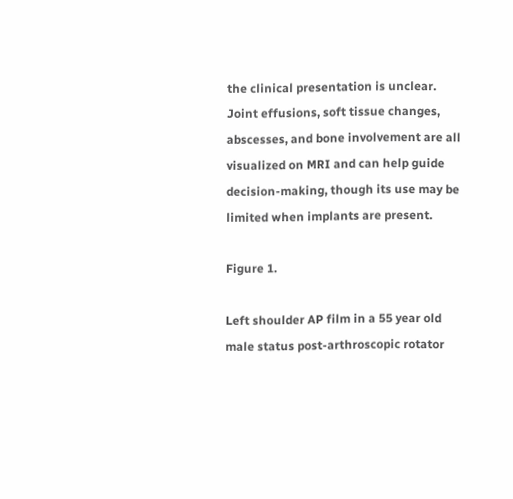the clinical presentation is unclear. Joint effusions, soft tissue changes, abscesses, and bone involvement are all visualized on MRI and can help guide decision-making, though its use may be limited when implants are present.

Figure 1.

Left shoulder AP film in a 55 year old male status post-arthroscopic rotator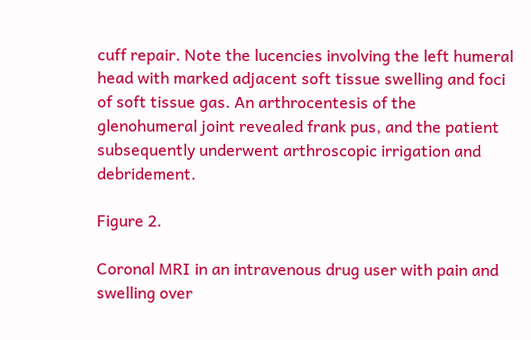cuff repair. Note the lucencies involving the left humeral head with marked adjacent soft tissue swelling and foci of soft tissue gas. An arthrocentesis of the glenohumeral joint revealed frank pus, and the patient subsequently underwent arthroscopic irrigation and debridement.

Figure 2.

Coronal MRI in an intravenous drug user with pain and swelling over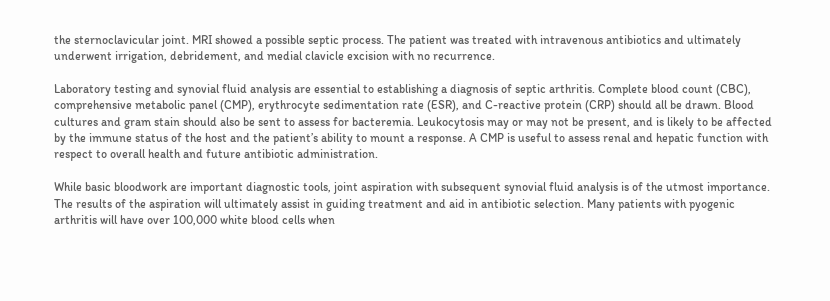the sternoclavicular joint. MRI showed a possible septic process. The patient was treated with intravenous antibiotics and ultimately underwent irrigation, debridement, and medial clavicle excision with no recurrence.

Laboratory testing and synovial fluid analysis are essential to establishing a diagnosis of septic arthritis. Complete blood count (CBC), comprehensive metabolic panel (CMP), erythrocyte sedimentation rate (ESR), and C-reactive protein (CRP) should all be drawn. Blood cultures and gram stain should also be sent to assess for bacteremia. Leukocytosis may or may not be present, and is likely to be affected by the immune status of the host and the patient’s ability to mount a response. A CMP is useful to assess renal and hepatic function with respect to overall health and future antibiotic administration.

While basic bloodwork are important diagnostic tools, joint aspiration with subsequent synovial fluid analysis is of the utmost importance. The results of the aspiration will ultimately assist in guiding treatment and aid in antibiotic selection. Many patients with pyogenic arthritis will have over 100,000 white blood cells when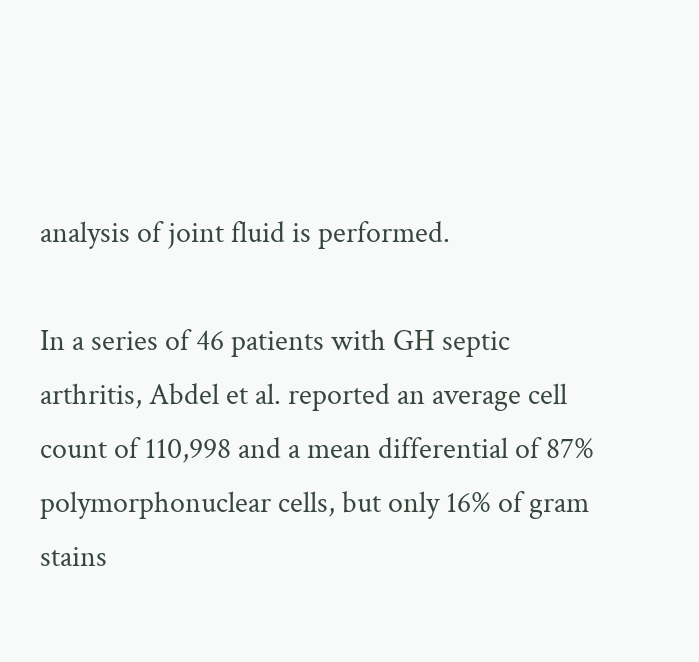analysis of joint fluid is performed.

In a series of 46 patients with GH septic arthritis, Abdel et al. reported an average cell count of 110,998 and a mean differential of 87% polymorphonuclear cells, but only 16% of gram stains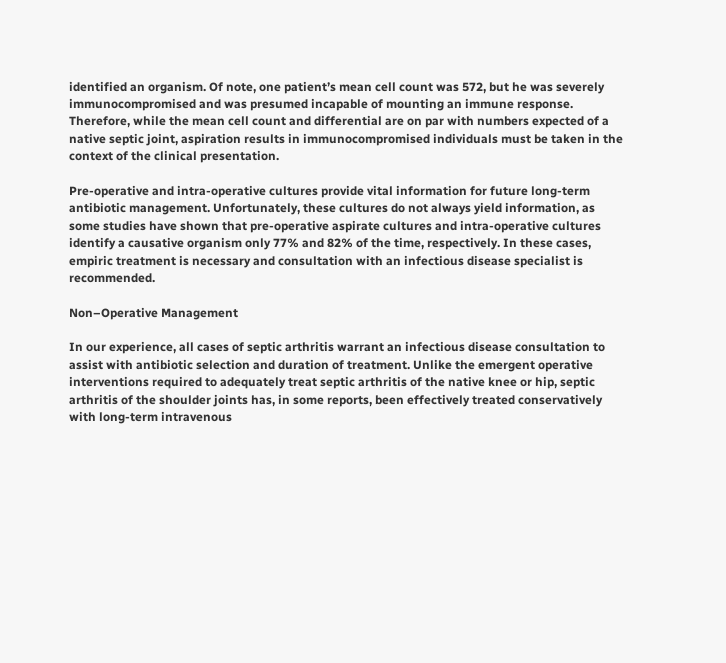identified an organism. Of note, one patient’s mean cell count was 572, but he was severely immunocompromised and was presumed incapable of mounting an immune response. Therefore, while the mean cell count and differential are on par with numbers expected of a native septic joint, aspiration results in immunocompromised individuals must be taken in the context of the clinical presentation.

Pre-operative and intra-operative cultures provide vital information for future long-term antibiotic management. Unfortunately, these cultures do not always yield information, as some studies have shown that pre-operative aspirate cultures and intra-operative cultures identify a causative organism only 77% and 82% of the time, respectively. In these cases, empiric treatment is necessary and consultation with an infectious disease specialist is recommended.

Non–Operative Management

In our experience, all cases of septic arthritis warrant an infectious disease consultation to assist with antibiotic selection and duration of treatment. Unlike the emergent operative interventions required to adequately treat septic arthritis of the native knee or hip, septic arthritis of the shoulder joints has, in some reports, been effectively treated conservatively with long-term intravenous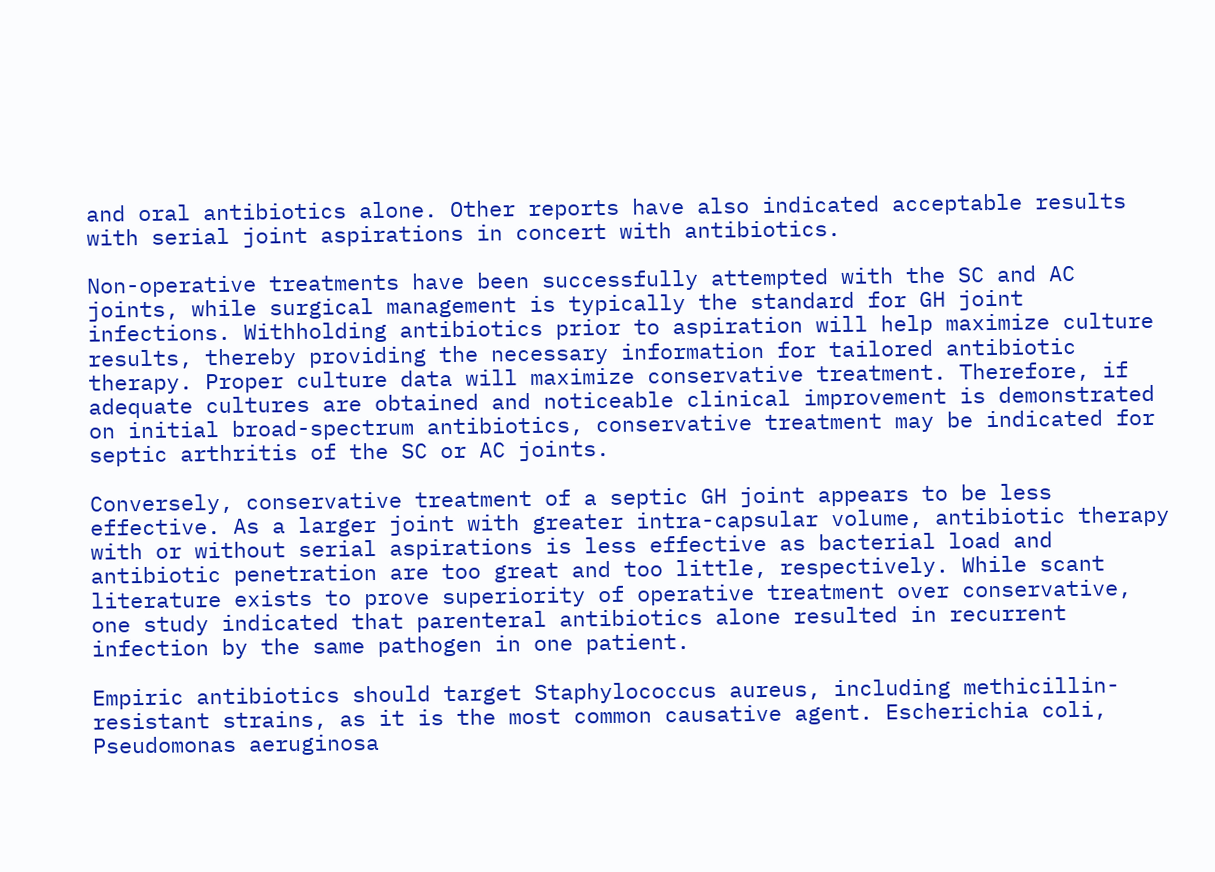and oral antibiotics alone. Other reports have also indicated acceptable results with serial joint aspirations in concert with antibiotics.

Non-operative treatments have been successfully attempted with the SC and AC joints, while surgical management is typically the standard for GH joint infections. Withholding antibiotics prior to aspiration will help maximize culture results, thereby providing the necessary information for tailored antibiotic therapy. Proper culture data will maximize conservative treatment. Therefore, if adequate cultures are obtained and noticeable clinical improvement is demonstrated on initial broad-spectrum antibiotics, conservative treatment may be indicated for septic arthritis of the SC or AC joints.

Conversely, conservative treatment of a septic GH joint appears to be less effective. As a larger joint with greater intra-capsular volume, antibiotic therapy with or without serial aspirations is less effective as bacterial load and antibiotic penetration are too great and too little, respectively. While scant literature exists to prove superiority of operative treatment over conservative, one study indicated that parenteral antibiotics alone resulted in recurrent infection by the same pathogen in one patient.

Empiric antibiotics should target Staphylococcus aureus, including methicillin-resistant strains, as it is the most common causative agent. Escherichia coli, Pseudomonas aeruginosa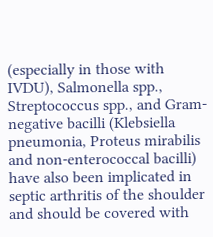(especially in those with IVDU), Salmonella spp., Streptococcus spp., and Gram-negative bacilli (Klebsiella pneumonia, Proteus mirabilis and non-enterococcal bacilli) have also been implicated in septic arthritis of the shoulder and should be covered with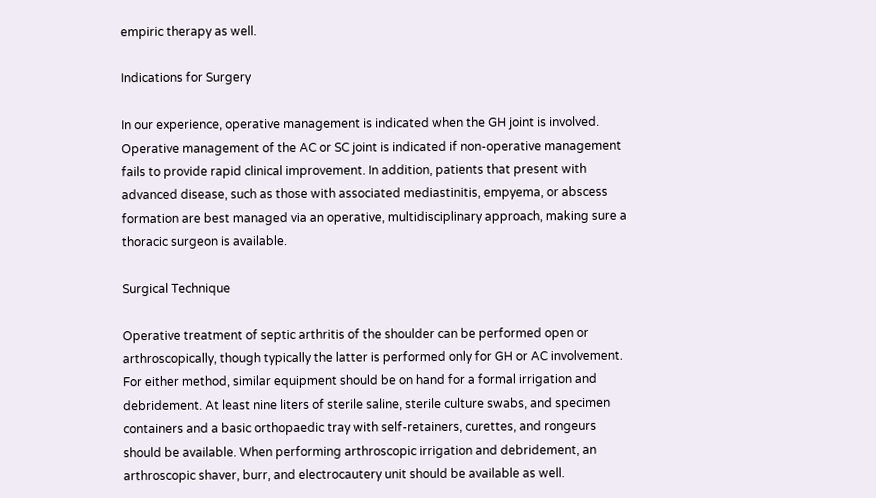empiric therapy as well.

Indications for Surgery

In our experience, operative management is indicated when the GH joint is involved. Operative management of the AC or SC joint is indicated if non-operative management fails to provide rapid clinical improvement. In addition, patients that present with advanced disease, such as those with associated mediastinitis, empyema, or abscess formation are best managed via an operative, multidisciplinary approach, making sure a thoracic surgeon is available.

Surgical Technique

Operative treatment of septic arthritis of the shoulder can be performed open or arthroscopically, though typically the latter is performed only for GH or AC involvement. For either method, similar equipment should be on hand for a formal irrigation and debridement. At least nine liters of sterile saline, sterile culture swabs, and specimen containers and a basic orthopaedic tray with self-retainers, curettes, and rongeurs should be available. When performing arthroscopic irrigation and debridement, an arthroscopic shaver, burr, and electrocautery unit should be available as well.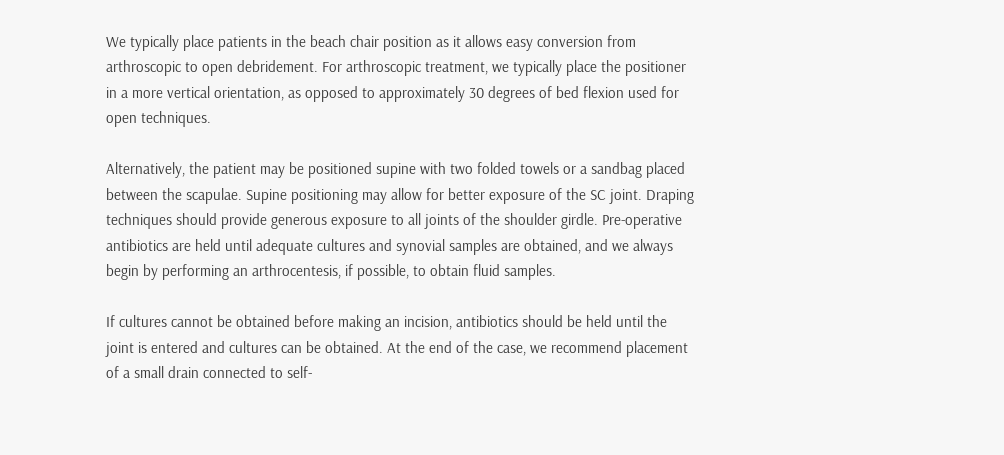We typically place patients in the beach chair position as it allows easy conversion from arthroscopic to open debridement. For arthroscopic treatment, we typically place the positioner in a more vertical orientation, as opposed to approximately 30 degrees of bed flexion used for open techniques.

Alternatively, the patient may be positioned supine with two folded towels or a sandbag placed between the scapulae. Supine positioning may allow for better exposure of the SC joint. Draping techniques should provide generous exposure to all joints of the shoulder girdle. Pre-operative antibiotics are held until adequate cultures and synovial samples are obtained, and we always begin by performing an arthrocentesis, if possible, to obtain fluid samples.

If cultures cannot be obtained before making an incision, antibiotics should be held until the joint is entered and cultures can be obtained. At the end of the case, we recommend placement of a small drain connected to self-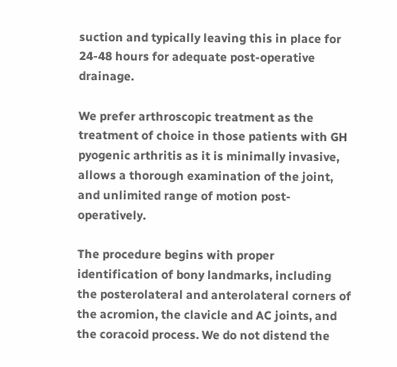suction and typically leaving this in place for 24-48 hours for adequate post-operative drainage.

We prefer arthroscopic treatment as the treatment of choice in those patients with GH pyogenic arthritis as it is minimally invasive, allows a thorough examination of the joint, and unlimited range of motion post-operatively.

The procedure begins with proper identification of bony landmarks, including the posterolateral and anterolateral corners of the acromion, the clavicle and AC joints, and the coracoid process. We do not distend the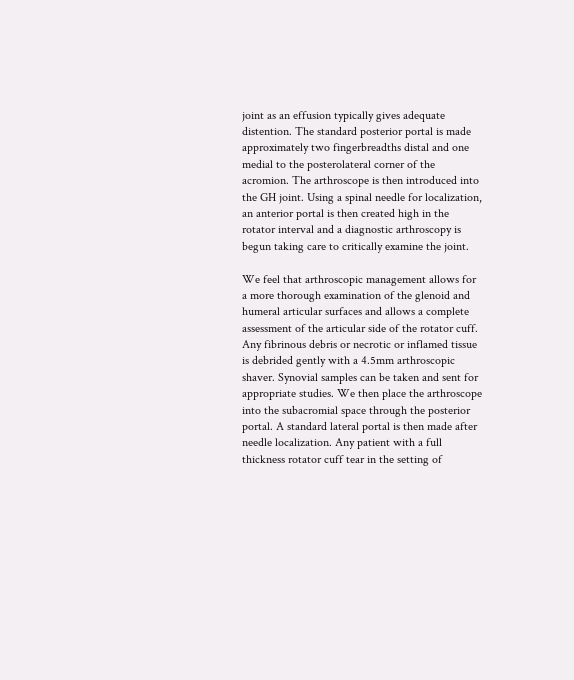joint as an effusion typically gives adequate distention. The standard posterior portal is made approximately two fingerbreadths distal and one medial to the posterolateral corner of the acromion. The arthroscope is then introduced into the GH joint. Using a spinal needle for localization, an anterior portal is then created high in the rotator interval and a diagnostic arthroscopy is begun taking care to critically examine the joint.

We feel that arthroscopic management allows for a more thorough examination of the glenoid and humeral articular surfaces and allows a complete assessment of the articular side of the rotator cuff. Any fibrinous debris or necrotic or inflamed tissue is debrided gently with a 4.5mm arthroscopic shaver. Synovial samples can be taken and sent for appropriate studies. We then place the arthroscope into the subacromial space through the posterior portal. A standard lateral portal is then made after needle localization. Any patient with a full thickness rotator cuff tear in the setting of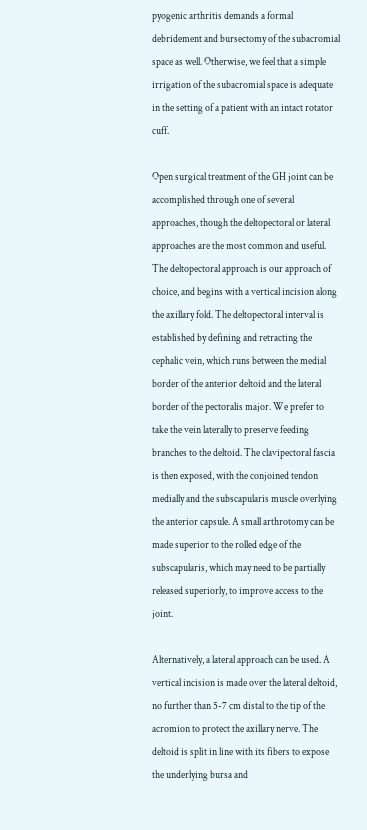pyogenic arthritis demands a formal debridement and bursectomy of the subacromial space as well. Otherwise, we feel that a simple irrigation of the subacromial space is adequate in the setting of a patient with an intact rotator cuff.

Open surgical treatment of the GH joint can be accomplished through one of several approaches, though the deltopectoral or lateral approaches are the most common and useful. The deltopectoral approach is our approach of choice, and begins with a vertical incision along the axillary fold. The deltopectoral interval is established by defining and retracting the cephalic vein, which runs between the medial border of the anterior deltoid and the lateral border of the pectoralis major. We prefer to take the vein laterally to preserve feeding branches to the deltoid. The clavipectoral fascia is then exposed, with the conjoined tendon medially and the subscapularis muscle overlying the anterior capsule. A small arthrotomy can be made superior to the rolled edge of the subscapularis, which may need to be partially released superiorly, to improve access to the joint.

Alternatively, a lateral approach can be used. A vertical incision is made over the lateral deltoid, no further than 5-7 cm distal to the tip of the acromion to protect the axillary nerve. The deltoid is split in line with its fibers to expose the underlying bursa and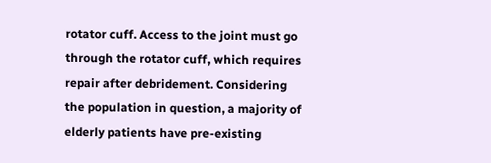rotator cuff. Access to the joint must go through the rotator cuff, which requires repair after debridement. Considering the population in question, a majority of elderly patients have pre-existing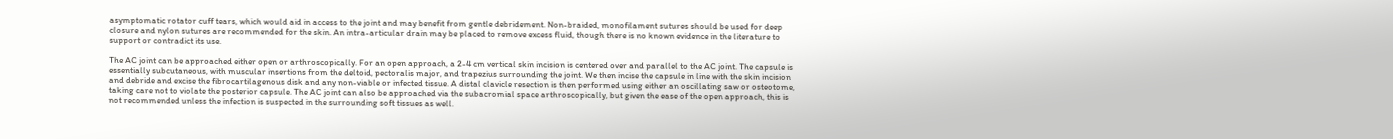asymptomatic rotator cuff tears, which would aid in access to the joint and may benefit from gentle debridement. Non-braided, monofilament sutures should be used for deep closure and nylon sutures are recommended for the skin. An intra-articular drain may be placed to remove excess fluid, though there is no known evidence in the literature to support or contradict its use.

The AC joint can be approached either open or arthroscopically. For an open approach, a 2-4 cm vertical skin incision is centered over and parallel to the AC joint. The capsule is essentially subcutaneous, with muscular insertions from the deltoid, pectoralis major, and trapezius surrounding the joint. We then incise the capsule in line with the skin incision and debride and excise the fibrocartilagenous disk and any non-viable or infected tissue. A distal clavicle resection is then performed using either an oscillating saw or osteotome, taking care not to violate the posterior capsule. The AC joint can also be approached via the subacromial space arthroscopically, but given the ease of the open approach, this is not recommended unless the infection is suspected in the surrounding soft tissues as well.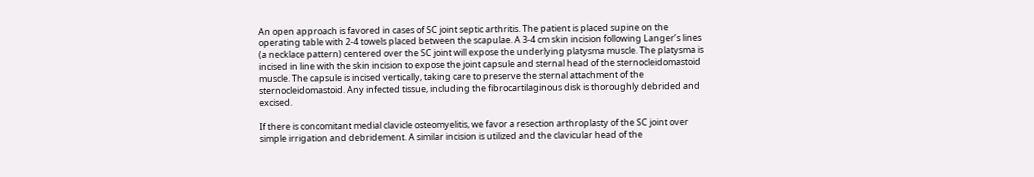An open approach is favored in cases of SC joint septic arthritis. The patient is placed supine on the operating table with 2-4 towels placed between the scapulae. A 3-4 cm skin incision following Langer’s lines (a necklace pattern) centered over the SC joint will expose the underlying platysma muscle. The platysma is incised in line with the skin incision to expose the joint capsule and sternal head of the sternocleidomastoid muscle. The capsule is incised vertically, taking care to preserve the sternal attachment of the sternocleidomastoid. Any infected tissue, including the fibrocartilaginous disk is thoroughly debrided and excised.

If there is concomitant medial clavicle osteomyelitis, we favor a resection arthroplasty of the SC joint over simple irrigation and debridement. A similar incision is utilized and the clavicular head of the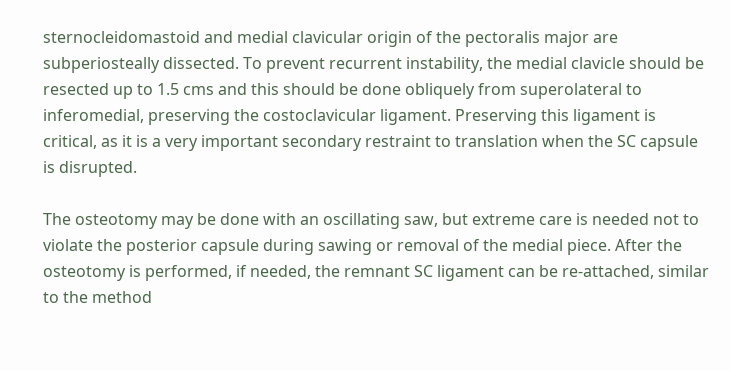sternocleidomastoid and medial clavicular origin of the pectoralis major are subperiosteally dissected. To prevent recurrent instability, the medial clavicle should be resected up to 1.5 cms and this should be done obliquely from superolateral to inferomedial, preserving the costoclavicular ligament. Preserving this ligament is critical, as it is a very important secondary restraint to translation when the SC capsule is disrupted.

The osteotomy may be done with an oscillating saw, but extreme care is needed not to violate the posterior capsule during sawing or removal of the medial piece. After the osteotomy is performed, if needed, the remnant SC ligament can be re-attached, similar to the method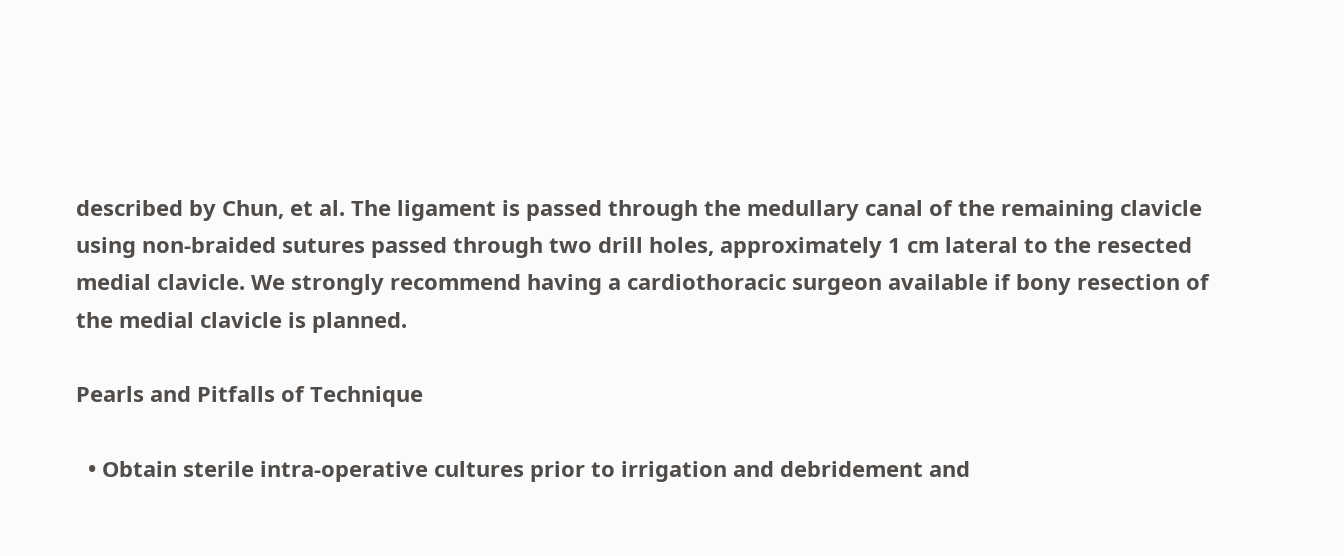described by Chun, et al. The ligament is passed through the medullary canal of the remaining clavicle using non-braided sutures passed through two drill holes, approximately 1 cm lateral to the resected medial clavicle. We strongly recommend having a cardiothoracic surgeon available if bony resection of the medial clavicle is planned.

Pearls and Pitfalls of Technique

  • Obtain sterile intra-operative cultures prior to irrigation and debridement and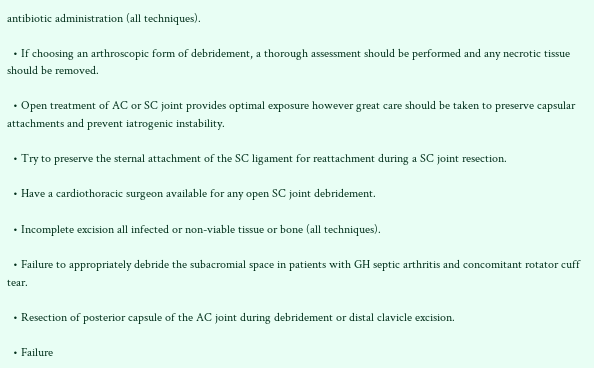antibiotic administration (all techniques).

  • If choosing an arthroscopic form of debridement, a thorough assessment should be performed and any necrotic tissue should be removed.

  • Open treatment of AC or SC joint provides optimal exposure however great care should be taken to preserve capsular attachments and prevent iatrogenic instability.

  • Try to preserve the sternal attachment of the SC ligament for reattachment during a SC joint resection.

  • Have a cardiothoracic surgeon available for any open SC joint debridement.

  • Incomplete excision all infected or non-viable tissue or bone (all techniques).

  • Failure to appropriately debride the subacromial space in patients with GH septic arthritis and concomitant rotator cuff tear.

  • Resection of posterior capsule of the AC joint during debridement or distal clavicle excision.

  • Failure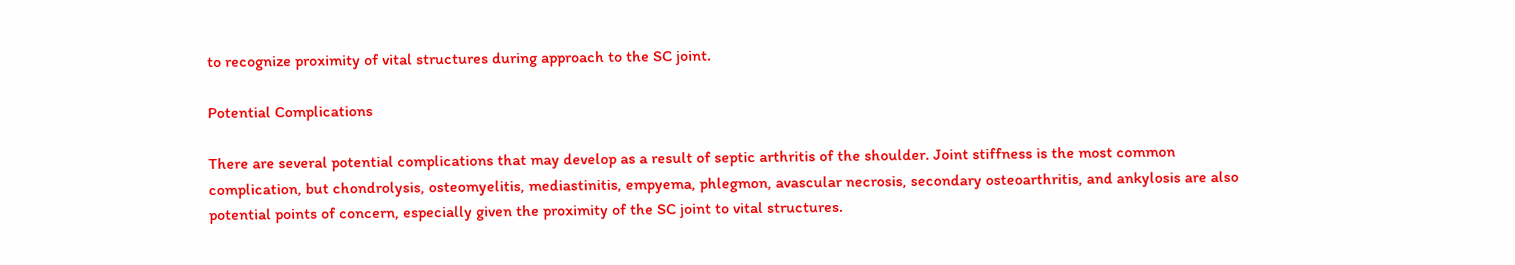to recognize proximity of vital structures during approach to the SC joint.

Potential Complications

There are several potential complications that may develop as a result of septic arthritis of the shoulder. Joint stiffness is the most common complication, but chondrolysis, osteomyelitis, mediastinitis, empyema, phlegmon, avascular necrosis, secondary osteoarthritis, and ankylosis are also potential points of concern, especially given the proximity of the SC joint to vital structures.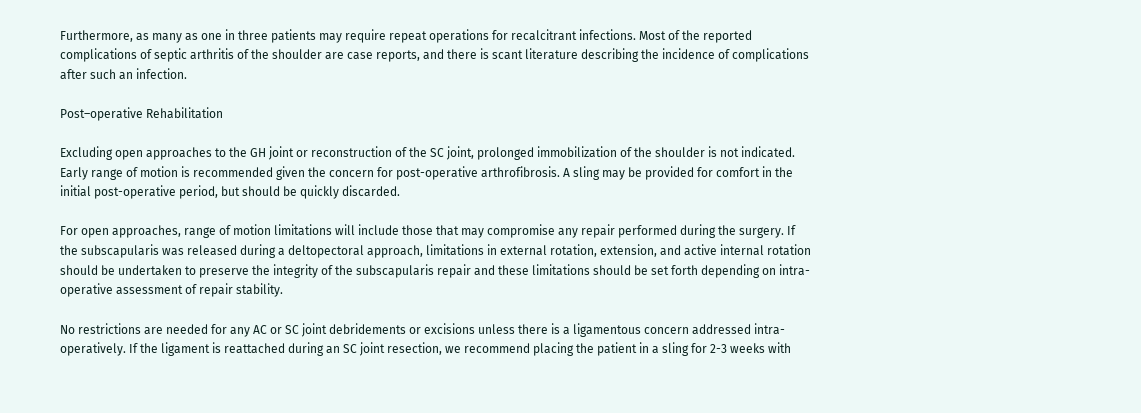Furthermore, as many as one in three patients may require repeat operations for recalcitrant infections. Most of the reported complications of septic arthritis of the shoulder are case reports, and there is scant literature describing the incidence of complications after such an infection.

Post–operative Rehabilitation

Excluding open approaches to the GH joint or reconstruction of the SC joint, prolonged immobilization of the shoulder is not indicated. Early range of motion is recommended given the concern for post-operative arthrofibrosis. A sling may be provided for comfort in the initial post-operative period, but should be quickly discarded.

For open approaches, range of motion limitations will include those that may compromise any repair performed during the surgery. If the subscapularis was released during a deltopectoral approach, limitations in external rotation, extension, and active internal rotation should be undertaken to preserve the integrity of the subscapularis repair and these limitations should be set forth depending on intra-operative assessment of repair stability.

No restrictions are needed for any AC or SC joint debridements or excisions unless there is a ligamentous concern addressed intra-operatively. If the ligament is reattached during an SC joint resection, we recommend placing the patient in a sling for 2-3 weeks with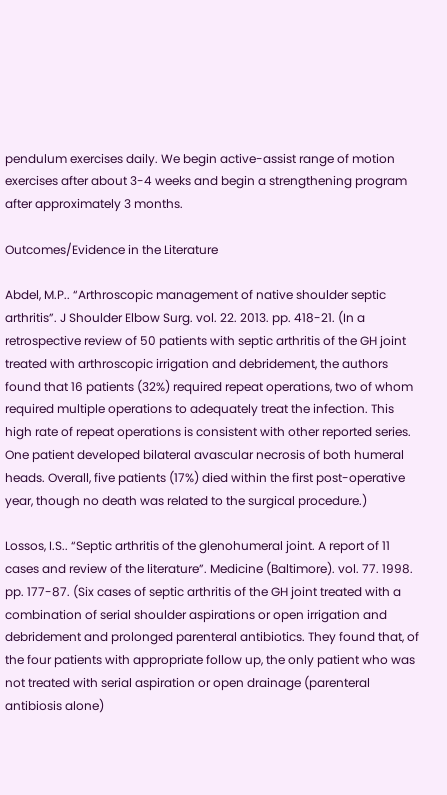pendulum exercises daily. We begin active-assist range of motion exercises after about 3-4 weeks and begin a strengthening program after approximately 3 months.

Outcomes/Evidence in the Literature

Abdel, M.P.. “Arthroscopic management of native shoulder septic arthritis”. J Shoulder Elbow Surg. vol. 22. 2013. pp. 418-21. (In a retrospective review of 50 patients with septic arthritis of the GH joint treated with arthroscopic irrigation and debridement, the authors found that 16 patients (32%) required repeat operations, two of whom required multiple operations to adequately treat the infection. This high rate of repeat operations is consistent with other reported series. One patient developed bilateral avascular necrosis of both humeral heads. Overall, five patients (17%) died within the first post-operative year, though no death was related to the surgical procedure.)

Lossos, I.S.. “Septic arthritis of the glenohumeral joint. A report of 11 cases and review of the literature”. Medicine (Baltimore). vol. 77. 1998. pp. 177-87. (Six cases of septic arthritis of the GH joint treated with a combination of serial shoulder aspirations or open irrigation and debridement and prolonged parenteral antibiotics. They found that, of the four patients with appropriate follow up, the only patient who was not treated with serial aspiration or open drainage (parenteral antibiosis alone)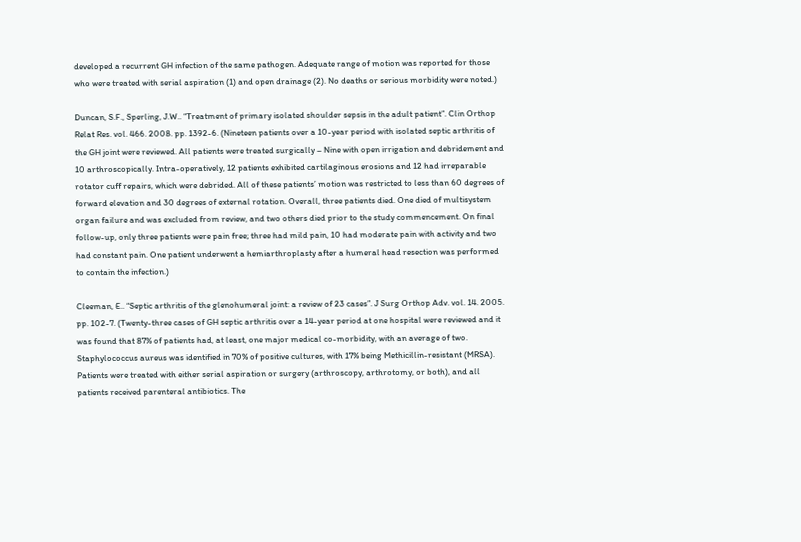developed a recurrent GH infection of the same pathogen. Adequate range of motion was reported for those who were treated with serial aspiration (1) and open drainage (2). No deaths or serious morbidity were noted.)

Duncan, S.F., Sperling, J.W.. “Treatment of primary isolated shoulder sepsis in the adult patient”. Clin Orthop Relat Res. vol. 466. 2008. pp. 1392-6. (Nineteen patients over a 10-year period with isolated septic arthritis of the GH joint were reviewed. All patients were treated surgically – Nine with open irrigation and debridement and 10 arthroscopically. Intra-operatively, 12 patients exhibited cartilaginous erosions and 12 had irreparable rotator cuff repairs, which were debrided. All of these patients’ motion was restricted to less than 60 degrees of forward elevation and 30 degrees of external rotation. Overall, three patients died. One died of multisystem organ failure and was excluded from review, and two others died prior to the study commencement. On final follow-up, only three patients were pain free; three had mild pain, 10 had moderate pain with activity and two had constant pain. One patient underwent a hemiarthroplasty after a humeral head resection was performed to contain the infection.)

Cleeman, E.. “Septic arthritis of the glenohumeral joint: a review of 23 cases”. J Surg Orthop Adv. vol. 14. 2005. pp. 102-7. (Twenty-three cases of GH septic arthritis over a 14-year period at one hospital were reviewed and it was found that 87% of patients had, at least, one major medical co-morbidity, with an average of two. Staphylococcus aureus was identified in 70% of positive cultures, with 17% being Methicillin-resistant (MRSA). Patients were treated with either serial aspiration or surgery (arthroscopy, arthrotomy, or both), and all patients received parenteral antibiotics. The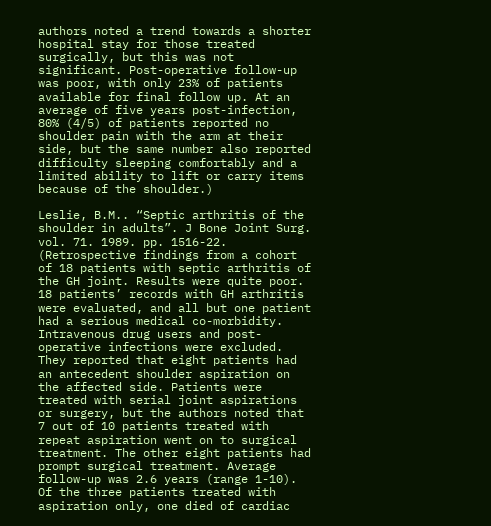authors noted a trend towards a shorter hospital stay for those treated surgically, but this was not significant. Post-operative follow-up was poor, with only 23% of patients available for final follow up. At an average of five years post-infection, 80% (4/5) of patients reported no shoulder pain with the arm at their side, but the same number also reported difficulty sleeping comfortably and a limited ability to lift or carry items because of the shoulder.)

Leslie, B.M.. “Septic arthritis of the shoulder in adults”. J Bone Joint Surg. vol. 71. 1989. pp. 1516-22. (Retrospective findings from a cohort of 18 patients with septic arthritis of the GH joint. Results were quite poor. 18 patients’ records with GH arthritis were evaluated, and all but one patient had a serious medical co-morbidity. Intravenous drug users and post-operative infections were excluded. They reported that eight patients had an antecedent shoulder aspiration on the affected side. Patients were treated with serial joint aspirations or surgery, but the authors noted that 7 out of 10 patients treated with repeat aspiration went on to surgical treatment. The other eight patients had prompt surgical treatment. Average follow-up was 2.6 years (range 1-10). Of the three patients treated with aspiration only, one died of cardiac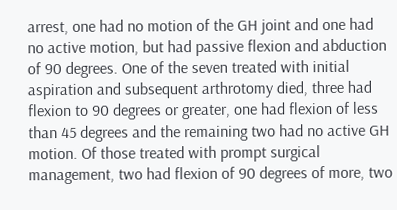arrest, one had no motion of the GH joint and one had no active motion, but had passive flexion and abduction of 90 degrees. One of the seven treated with initial aspiration and subsequent arthrotomy died, three had flexion to 90 degrees or greater, one had flexion of less than 45 degrees and the remaining two had no active GH motion. Of those treated with prompt surgical management, two had flexion of 90 degrees of more, two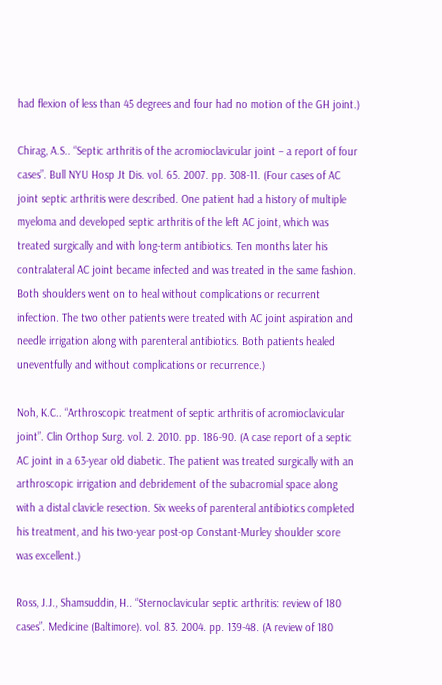had flexion of less than 45 degrees and four had no motion of the GH joint.)

Chirag, A.S.. “Septic arthritis of the acromioclavicular joint – a report of four cases”. Bull NYU Hosp Jt Dis. vol. 65. 2007. pp. 308-11. (Four cases of AC joint septic arthritis were described. One patient had a history of multiple myeloma and developed septic arthritis of the left AC joint, which was treated surgically and with long-term antibiotics. Ten months later his contralateral AC joint became infected and was treated in the same fashion. Both shoulders went on to heal without complications or recurrent infection. The two other patients were treated with AC joint aspiration and needle irrigation along with parenteral antibiotics. Both patients healed uneventfully and without complications or recurrence.)

Noh, K.C.. “Arthroscopic treatment of septic arthritis of acromioclavicular joint”. Clin Orthop Surg. vol. 2. 2010. pp. 186-90. (A case report of a septic AC joint in a 63-year old diabetic. The patient was treated surgically with an arthroscopic irrigation and debridement of the subacromial space along with a distal clavicle resection. Six weeks of parenteral antibiotics completed his treatment, and his two-year post-op Constant-Murley shoulder score was excellent.)

Ross, J.J., Shamsuddin, H.. “Sternoclavicular septic arthritis: review of 180 cases”. Medicine (Baltimore). vol. 83. 2004. pp. 139-48. (A review of 180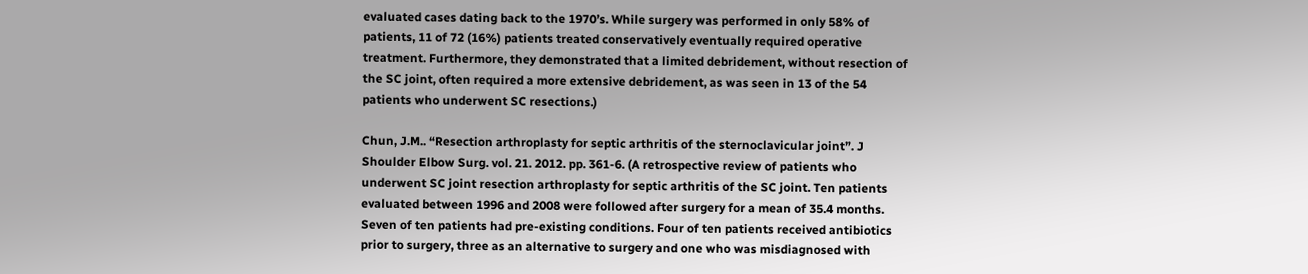evaluated cases dating back to the 1970’s. While surgery was performed in only 58% of patients, 11 of 72 (16%) patients treated conservatively eventually required operative treatment. Furthermore, they demonstrated that a limited debridement, without resection of the SC joint, often required a more extensive debridement, as was seen in 13 of the 54 patients who underwent SC resections.)

Chun, J.M.. “Resection arthroplasty for septic arthritis of the sternoclavicular joint”. J Shoulder Elbow Surg. vol. 21. 2012. pp. 361-6. (A retrospective review of patients who underwent SC joint resection arthroplasty for septic arthritis of the SC joint. Ten patients evaluated between 1996 and 2008 were followed after surgery for a mean of 35.4 months. Seven of ten patients had pre-existing conditions. Four of ten patients received antibiotics prior to surgery, three as an alternative to surgery and one who was misdiagnosed with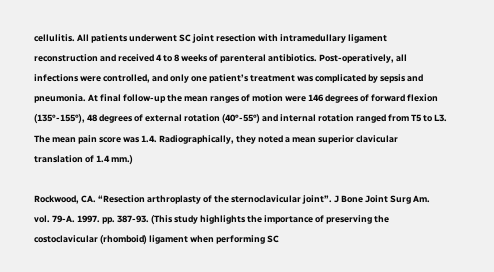cellulitis. All patients underwent SC joint resection with intramedullary ligament reconstruction and received 4 to 8 weeks of parenteral antibiotics. Post-operatively, all infections were controlled, and only one patient’s treatment was complicated by sepsis and pneumonia. At final follow-up the mean ranges of motion were 146 degrees of forward flexion (135°-155°), 48 degrees of external rotation (40°-55°) and internal rotation ranged from T5 to L3. The mean pain score was 1.4. Radiographically, they noted a mean superior clavicular translation of 1.4 mm.)

Rockwood, CA. “Resection arthroplasty of the sternoclavicular joint”. J Bone Joint Surg Am. vol. 79-A. 1997. pp. 387-93. (This study highlights the importance of preserving the costoclavicular (rhomboid) ligament when performing SC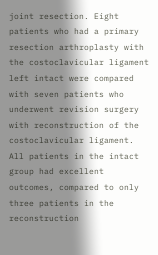joint resection. Eight patients who had a primary resection arthroplasty with the costoclavicular ligament left intact were compared with seven patients who underwent revision surgery with reconstruction of the costoclavicular ligament. All patients in the intact group had excellent outcomes, compared to only three patients in the reconstruction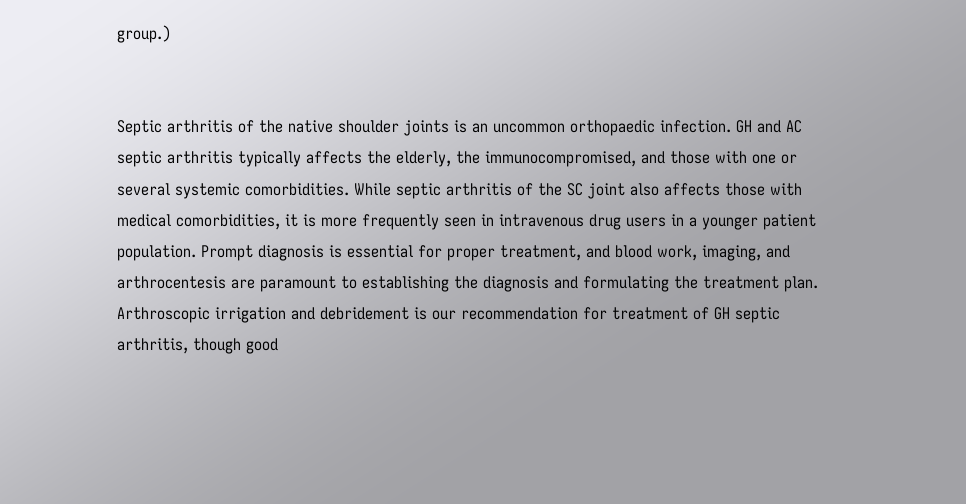group.)


Septic arthritis of the native shoulder joints is an uncommon orthopaedic infection. GH and AC septic arthritis typically affects the elderly, the immunocompromised, and those with one or several systemic comorbidities. While septic arthritis of the SC joint also affects those with medical comorbidities, it is more frequently seen in intravenous drug users in a younger patient population. Prompt diagnosis is essential for proper treatment, and blood work, imaging, and arthrocentesis are paramount to establishing the diagnosis and formulating the treatment plan. Arthroscopic irrigation and debridement is our recommendation for treatment of GH septic arthritis, though good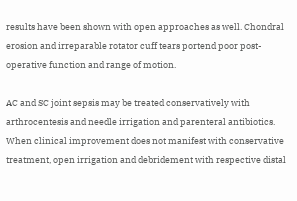results have been shown with open approaches as well. Chondral erosion and irreparable rotator cuff tears portend poor post-operative function and range of motion.

AC and SC joint sepsis may be treated conservatively with arthrocentesis and needle irrigation and parenteral antibiotics. When clinical improvement does not manifest with conservative treatment, open irrigation and debridement with respective distal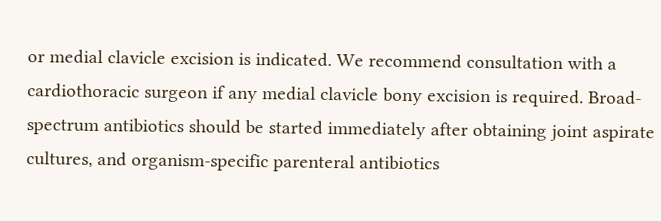or medial clavicle excision is indicated. We recommend consultation with a cardiothoracic surgeon if any medial clavicle bony excision is required. Broad-spectrum antibiotics should be started immediately after obtaining joint aspirate cultures, and organism-specific parenteral antibiotics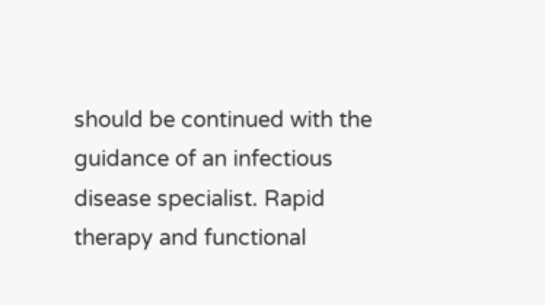should be continued with the guidance of an infectious disease specialist. Rapid therapy and functional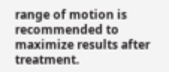range of motion is recommended to maximize results after treatment.